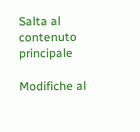Salta al contenuto principale

Modifiche al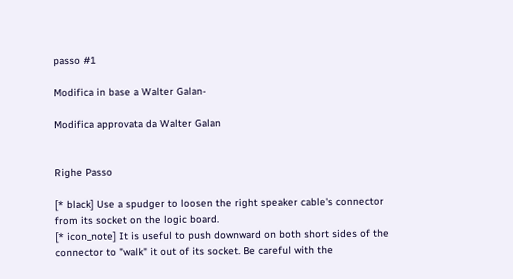passo #1

Modifica in base a Walter Galan-

Modifica approvata da Walter Galan


Righe Passo

[* black] Use a spudger to loosen the right speaker cable's connector from its socket on the logic board.
[* icon_note] It is useful to push downward on both short sides of the connector to "walk" it out of its socket. Be careful with the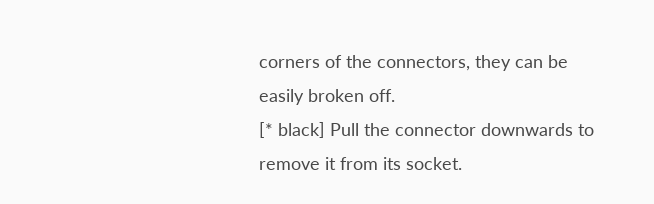corners of the connectors, they can be easily broken off.
[* black] Pull the connector downwards to remove it from its socket.